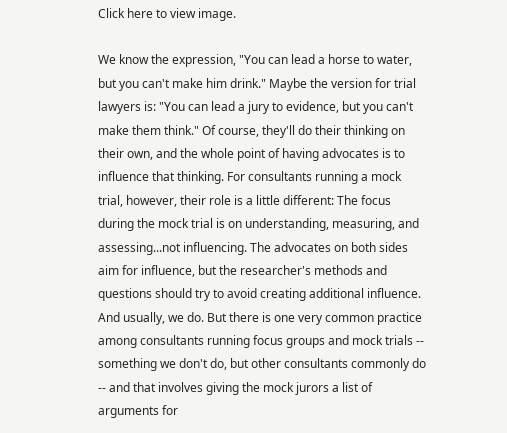Click here to view image.

We know the expression, "You can lead a horse to water, but you can't make him drink." Maybe the version for trial lawyers is: "You can lead a jury to evidence, but you can't make them think." Of course, they'll do their thinking on their own, and the whole point of having advocates is to influence that thinking. For consultants running a mock trial, however, their role is a little different: The focus during the mock trial is on understanding, measuring, and assessing...not influencing. The advocates on both sides aim for influence, but the researcher's methods and questions should try to avoid creating additional influence. And usually, we do. But there is one very common practice among consultants running focus groups and mock trials -- something we don't do, but other consultants commonly do -- and that involves giving the mock jurors a list of arguments for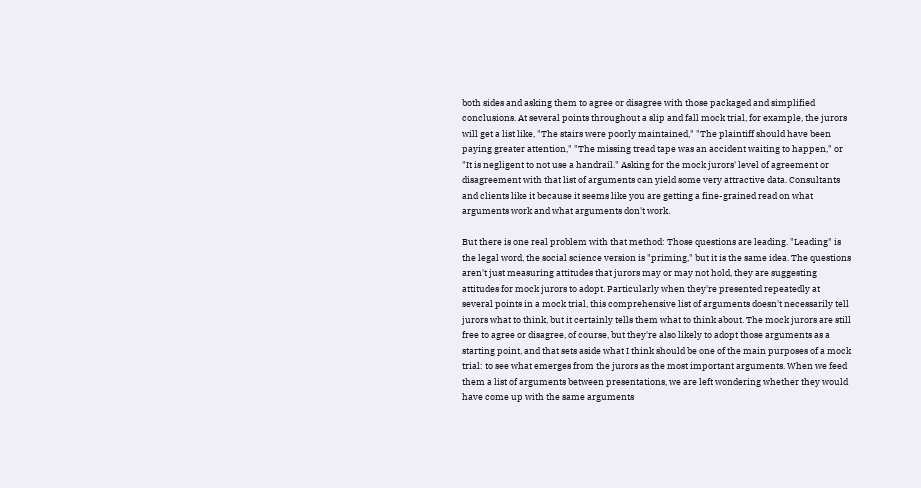both sides and asking them to agree or disagree with those packaged and simplified conclusions. At several points throughout a slip and fall mock trial, for example, the jurors will get a list like, "The stairs were poorly maintained," "The plaintiff should have been paying greater attention," "The missing tread tape was an accident waiting to happen," or "It is negligent to not use a handrail." Asking for the mock jurors' level of agreement or disagreement with that list of arguments can yield some very attractive data. Consultants and clients like it because it seems like you are getting a fine-grained read on what arguments work and what arguments don't work.

But there is one real problem with that method: Those questions are leading. "Leading" is the legal word, the social science version is "priming," but it is the same idea. The questions aren't just measuring attitudes that jurors may or may not hold, they are suggesting attitudes for mock jurors to adopt. Particularly when they're presented repeatedly at several points in a mock trial, this comprehensive list of arguments doesn't necessarily tell jurors what to think, but it certainly tells them what to think about. The mock jurors are still free to agree or disagree, of course, but they're also likely to adopt those arguments as a starting point, and that sets aside what I think should be one of the main purposes of a mock trial: to see what emerges from the jurors as the most important arguments. When we feed them a list of arguments between presentations, we are left wondering whether they would have come up with the same arguments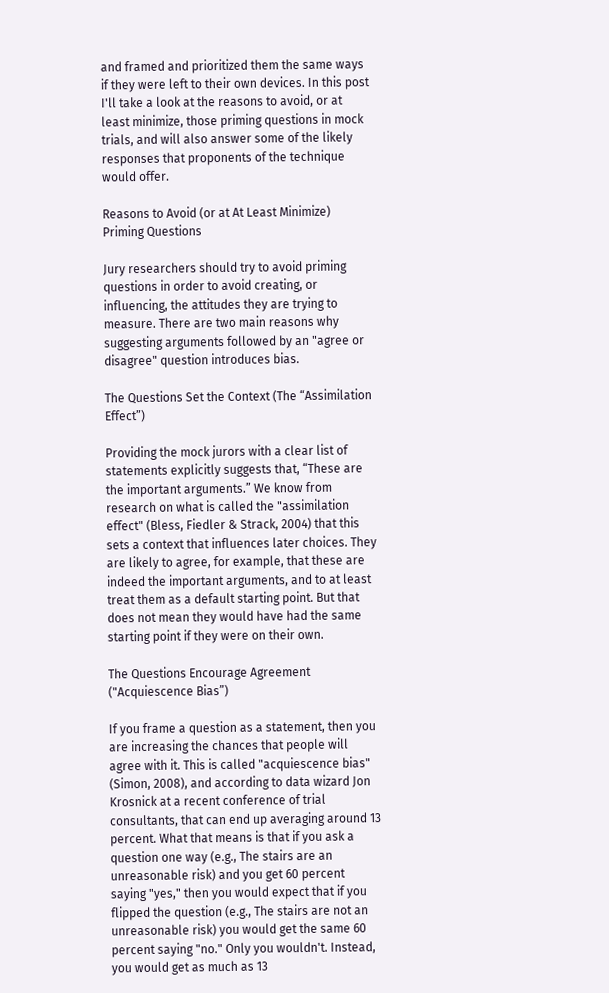and framed and prioritized them the same ways if they were left to their own devices. In this post I'll take a look at the reasons to avoid, or at least minimize, those priming questions in mock trials, and will also answer some of the likely responses that proponents of the technique would offer.

Reasons to Avoid (or at At Least Minimize) Priming Questions

Jury researchers should try to avoid priming questions in order to avoid creating, or influencing, the attitudes they are trying to measure. There are two main reasons why suggesting arguments followed by an "agree or disagree" question introduces bias.

The Questions Set the Context (The “Assimilation Effect”)

Providing the mock jurors with a clear list of statements explicitly suggests that, “These are the important arguments.” We know from research on what is called the "assimilation effect" (Bless, Fiedler & Strack, 2004) that this sets a context that influences later choices. They are likely to agree, for example, that these are indeed the important arguments, and to at least treat them as a default starting point. But that does not mean they would have had the same starting point if they were on their own.

The Questions Encourage Agreement ("Acquiescence Bias”)

If you frame a question as a statement, then you are increasing the chances that people will agree with it. This is called "acquiescence bias" (Simon, 2008), and according to data wizard Jon Krosnick at a recent conference of trial consultants, that can end up averaging around 13 percent. What that means is that if you ask a question one way (e.g., The stairs are an unreasonable risk) and you get 60 percent saying "yes," then you would expect that if you flipped the question (e.g., The stairs are not an unreasonable risk) you would get the same 60 percent saying "no." Only you wouldn't. Instead, you would get as much as 13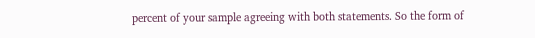percent of your sample agreeing with both statements. So the form of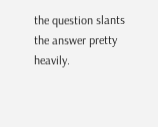the question slants the answer pretty heavily.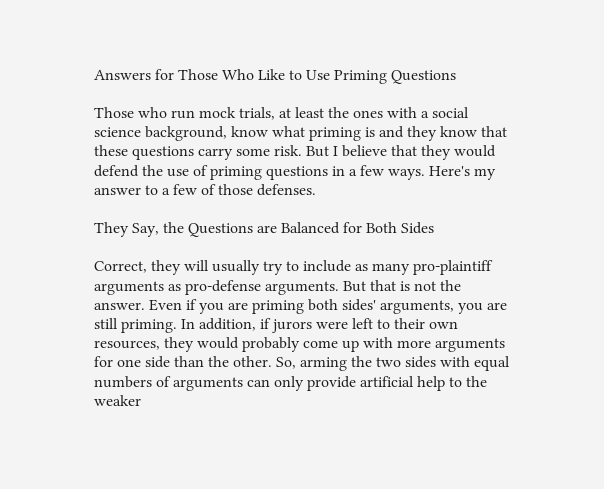Answers for Those Who Like to Use Priming Questions

Those who run mock trials, at least the ones with a social science background, know what priming is and they know that these questions carry some risk. But I believe that they would defend the use of priming questions in a few ways. Here's my answer to a few of those defenses.

They Say, the Questions are Balanced for Both Sides

Correct, they will usually try to include as many pro-plaintiff arguments as pro-defense arguments. But that is not the answer. Even if you are priming both sides' arguments, you are still priming. In addition, if jurors were left to their own resources, they would probably come up with more arguments for one side than the other. So, arming the two sides with equal numbers of arguments can only provide artificial help to the weaker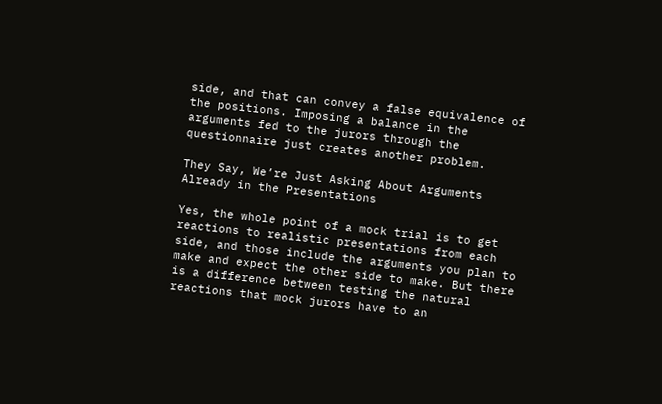side, and that can convey a false equivalence of the positions. Imposing a balance in the arguments fed to the jurors through the questionnaire just creates another problem.

They Say, We’re Just Asking About Arguments Already in the Presentations

Yes, the whole point of a mock trial is to get reactions to realistic presentations from each side, and those include the arguments you plan to make and expect the other side to make. But there is a difference between testing the natural reactions that mock jurors have to an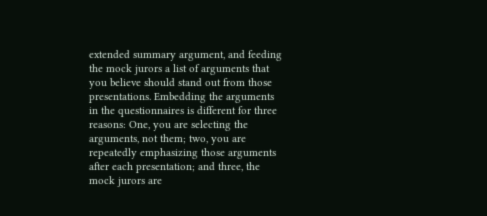extended summary argument, and feeding the mock jurors a list of arguments that you believe should stand out from those presentations. Embedding the arguments in the questionnaires is different for three reasons: One, you are selecting the arguments, not them; two, you are repeatedly emphasizing those arguments after each presentation; and three, the mock jurors are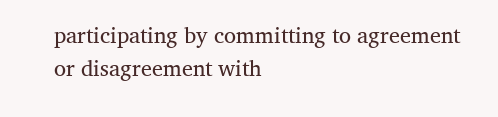participating by committing to agreement or disagreement with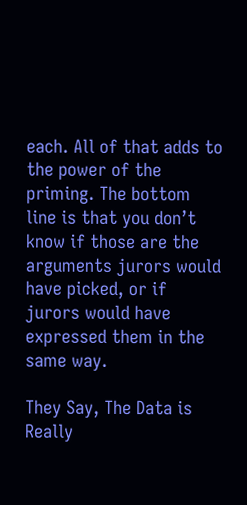each. All of that adds to the power of the priming. The bottom line is that you don’t know if those are the arguments jurors would have picked, or if jurors would have expressed them in the same way.

They Say, The Data is Really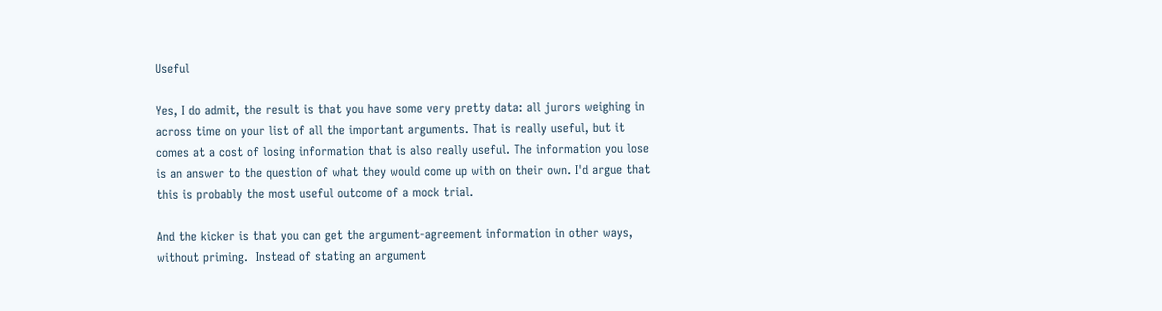Useful

Yes, I do admit, the result is that you have some very pretty data: all jurors weighing in across time on your list of all the important arguments. That is really useful, but it comes at a cost of losing information that is also really useful. The information you lose is an answer to the question of what they would come up with on their own. I'd argue that this is probably the most useful outcome of a mock trial.

And the kicker is that you can get the argument-agreement information in other ways, without priming.  Instead of stating an argument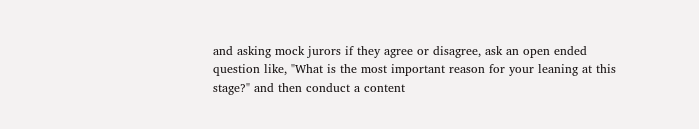and asking mock jurors if they agree or disagree, ask an open ended question like, "What is the most important reason for your leaning at this stage?" and then conduct a content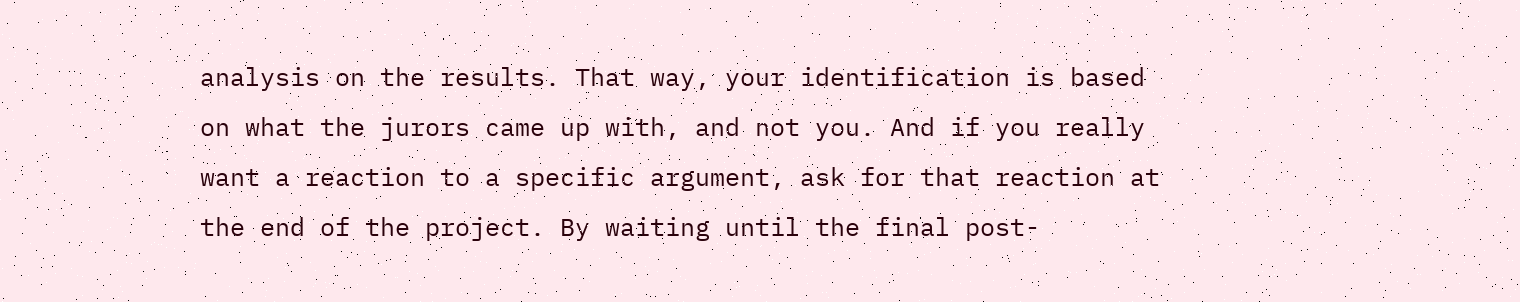analysis on the results. That way, your identification is based on what the jurors came up with, and not you. And if you really want a reaction to a specific argument, ask for that reaction at the end of the project. By waiting until the final post-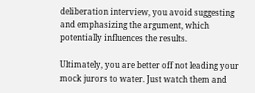deliberation interview, you avoid suggesting and emphasizing the argument, which potentially influences the results.

Ultimately, you are better off not leading your mock jurors to water. Just watch them and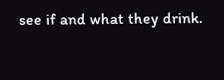see if and what they drink.